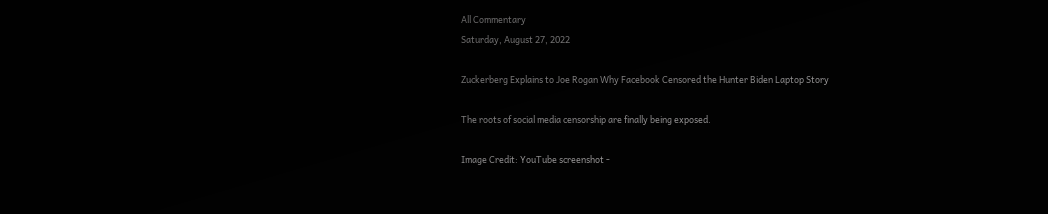All Commentary
Saturday, August 27, 2022

Zuckerberg Explains to Joe Rogan Why Facebook Censored the Hunter Biden Laptop Story

The roots of social media censorship are finally being exposed.

Image Credit: YouTube screenshot -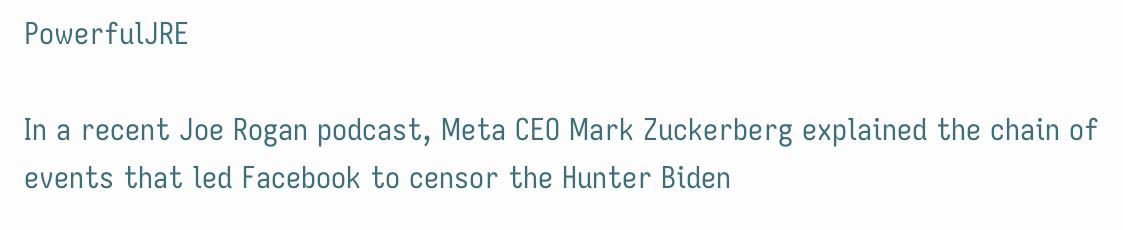PowerfulJRE

In a recent Joe Rogan podcast, Meta CEO Mark Zuckerberg explained the chain of events that led Facebook to censor the Hunter Biden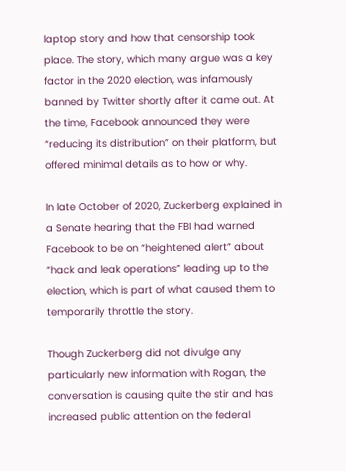laptop story and how that censorship took place. The story, which many argue was a key factor in the 2020 election, was infamously banned by Twitter shortly after it came out. At the time, Facebook announced they were “reducing its distribution” on their platform, but offered minimal details as to how or why.

In late October of 2020, Zuckerberg explained in a Senate hearing that the FBI had warned Facebook to be on “heightened alert” about “hack and leak operations” leading up to the election, which is part of what caused them to temporarily throttle the story.

Though Zuckerberg did not divulge any particularly new information with Rogan, the conversation is causing quite the stir and has increased public attention on the federal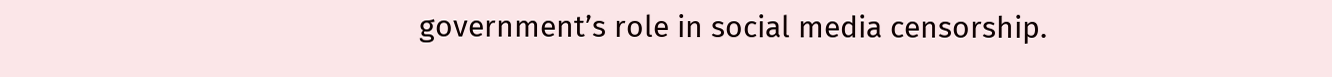government’s role in social media censorship.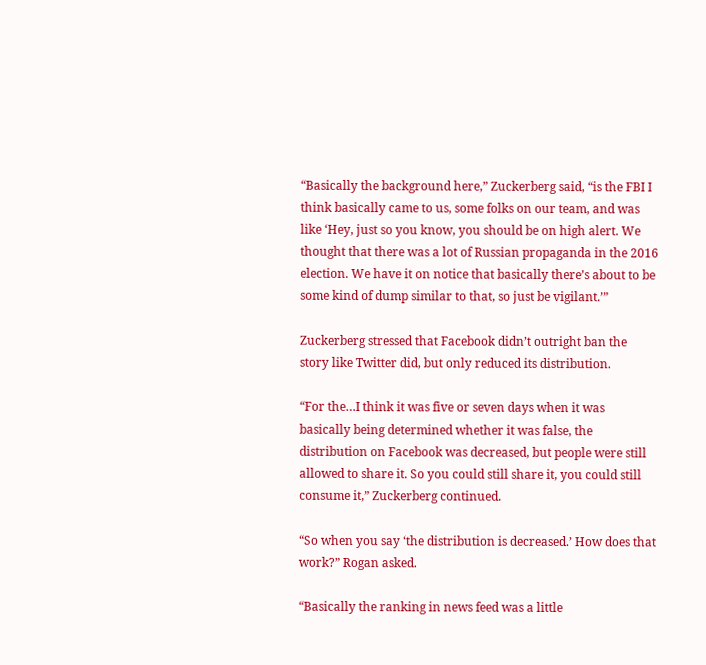“Basically the background here,” Zuckerberg said, “is the FBI I think basically came to us, some folks on our team, and was like ‘Hey, just so you know, you should be on high alert. We thought that there was a lot of Russian propaganda in the 2016 election. We have it on notice that basically there’s about to be some kind of dump similar to that, so just be vigilant.’”

Zuckerberg stressed that Facebook didn’t outright ban the story like Twitter did, but only reduced its distribution.

“For the…I think it was five or seven days when it was basically being determined whether it was false, the distribution on Facebook was decreased, but people were still allowed to share it. So you could still share it, you could still consume it,” Zuckerberg continued.

“So when you say ‘the distribution is decreased.’ How does that work?” Rogan asked.

“Basically the ranking in news feed was a little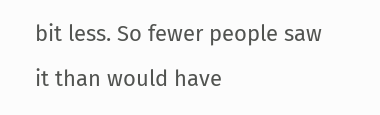bit less. So fewer people saw it than would have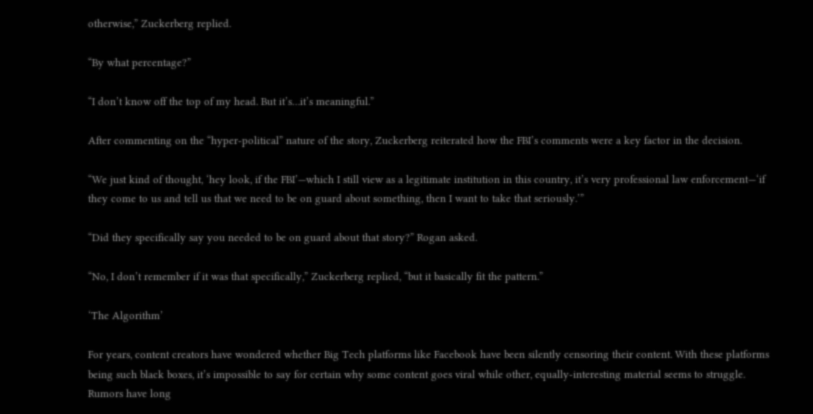otherwise,” Zuckerberg replied.

“By what percentage?”

“I don’t know off the top of my head. But it’s…it’s meaningful.”

After commenting on the “hyper-political” nature of the story, Zuckerberg reiterated how the FBI’s comments were a key factor in the decision.

“We just kind of thought, ‘hey look, if the FBI’—which I still view as a legitimate institution in this country, it’s very professional law enforcement—‘if they come to us and tell us that we need to be on guard about something, then I want to take that seriously.’”

“Did they specifically say you needed to be on guard about that story?” Rogan asked.

“No, I don’t remember if it was that specifically,” Zuckerberg replied, “but it basically fit the pattern.”

‘The Algorithm’

For years, content creators have wondered whether Big Tech platforms like Facebook have been silently censoring their content. With these platforms being such black boxes, it’s impossible to say for certain why some content goes viral while other, equally-interesting material seems to struggle. Rumors have long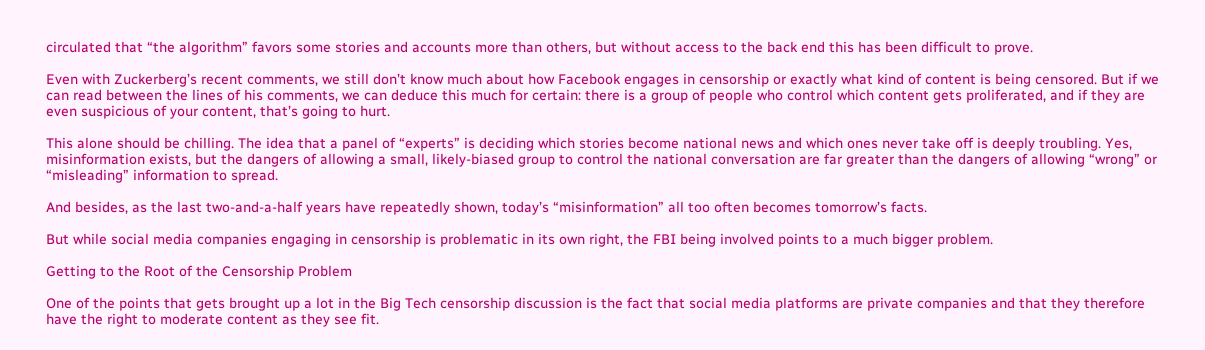circulated that “the algorithm” favors some stories and accounts more than others, but without access to the back end this has been difficult to prove.

Even with Zuckerberg’s recent comments, we still don’t know much about how Facebook engages in censorship or exactly what kind of content is being censored. But if we can read between the lines of his comments, we can deduce this much for certain: there is a group of people who control which content gets proliferated, and if they are even suspicious of your content, that’s going to hurt.

This alone should be chilling. The idea that a panel of “experts” is deciding which stories become national news and which ones never take off is deeply troubling. Yes, misinformation exists, but the dangers of allowing a small, likely-biased group to control the national conversation are far greater than the dangers of allowing “wrong” or “misleading” information to spread.

And besides, as the last two-and-a-half years have repeatedly shown, today’s “misinformation” all too often becomes tomorrow’s facts.

But while social media companies engaging in censorship is problematic in its own right, the FBI being involved points to a much bigger problem.

Getting to the Root of the Censorship Problem

One of the points that gets brought up a lot in the Big Tech censorship discussion is the fact that social media platforms are private companies and that they therefore have the right to moderate content as they see fit.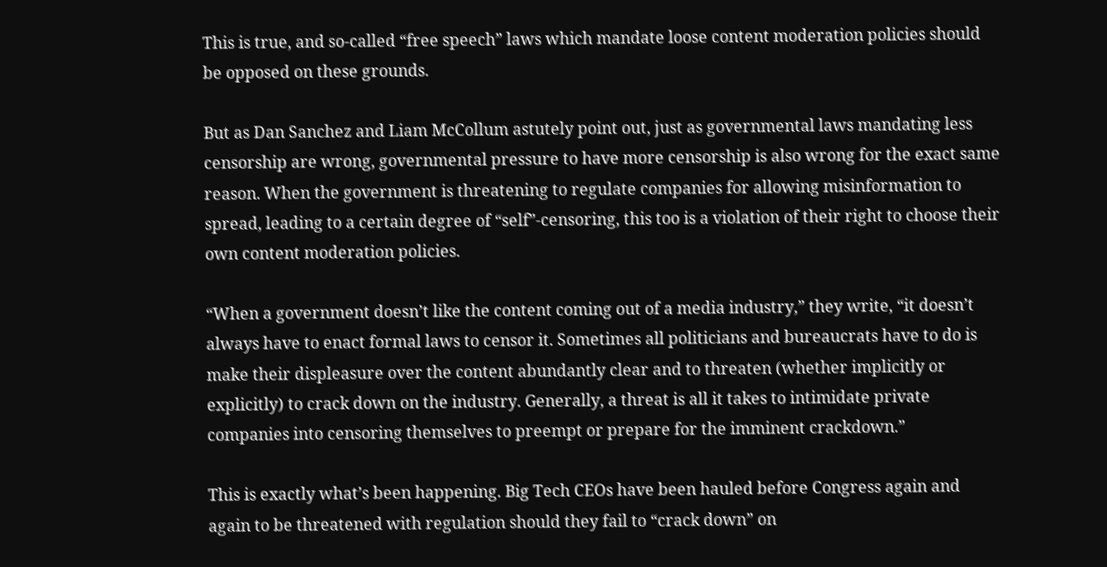This is true, and so-called “free speech” laws which mandate loose content moderation policies should be opposed on these grounds.

But as Dan Sanchez and Liam McCollum astutely point out, just as governmental laws mandating less censorship are wrong, governmental pressure to have more censorship is also wrong for the exact same reason. When the government is threatening to regulate companies for allowing misinformation to spread, leading to a certain degree of “self”-censoring, this too is a violation of their right to choose their own content moderation policies.

“When a government doesn’t like the content coming out of a media industry,” they write, “it doesn’t always have to enact formal laws to censor it. Sometimes all politicians and bureaucrats have to do is make their displeasure over the content abundantly clear and to threaten (whether implicitly or explicitly) to crack down on the industry. Generally, a threat is all it takes to intimidate private companies into censoring themselves to preempt or prepare for the imminent crackdown.”

This is exactly what’s been happening. Big Tech CEOs have been hauled before Congress again and again to be threatened with regulation should they fail to “crack down” on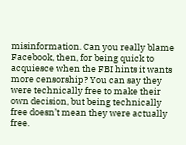misinformation. Can you really blame Facebook, then, for being quick to acquiesce when the FBI hints it wants more censorship? You can say they were technically free to make their own decision, but being technically free doesn’t mean they were actually free.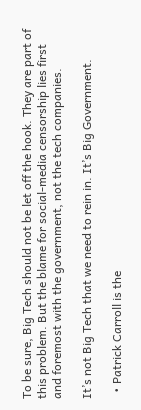To be sure, Big Tech should not be let off the hook. They are part of this problem. But the blame for social-media censorship lies first and foremost with the government, not the tech companies.

It’s not Big Tech that we need to rein in. It’s Big Government.

  • Patrick Carroll is the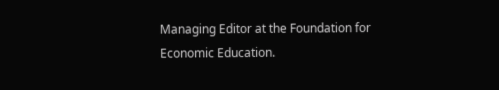Managing Editor at the Foundation for Economic Education.